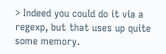> Indeed you could do it via a regexp, but that uses up quite some memory.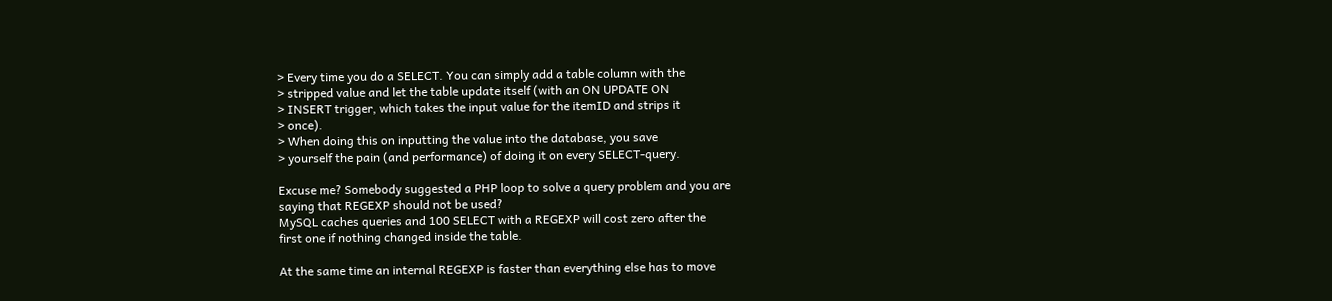> Every time you do a SELECT. You can simply add a table column with the
> stripped value and let the table update itself (with an ON UPDATE ON
> INSERT trigger, which takes the input value for the itemID and strips it
> once).
> When doing this on inputting the value into the database, you save
> yourself the pain (and performance) of doing it on every SELECT-query.

Excuse me? Somebody suggested a PHP loop to solve a query problem and you are
saying that REGEXP should not be used?
MySQL caches queries and 100 SELECT with a REGEXP will cost zero after the
first one if nothing changed inside the table.

At the same time an internal REGEXP is faster than everything else has to move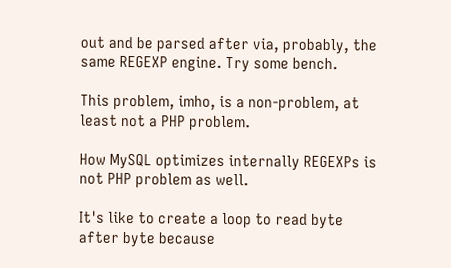out and be parsed after via, probably, the same REGEXP engine. Try some bench.

This problem, imho, is a non-problem, at least not a PHP problem.

How MySQL optimizes internally REGEXPs is not PHP problem as well.

It's like to create a loop to read byte after byte because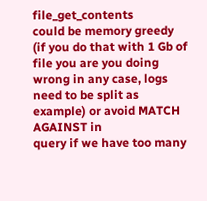file_get_contents
could be memory greedy (if you do that with 1 Gb of file you are you doing
wrong in any case, logs need to be split as example) or avoid MATCH AGAINST in
query if we have too many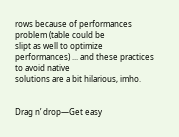rows because of performances problem (table could be
slipt as well to optimize performances) ... and these practices to avoid native
solutions are a bit hilarious, imho.


Drag n’ drop—Get easy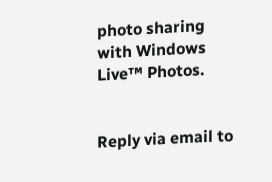photo sharing with Windows Live™ Photos.


Reply via email to